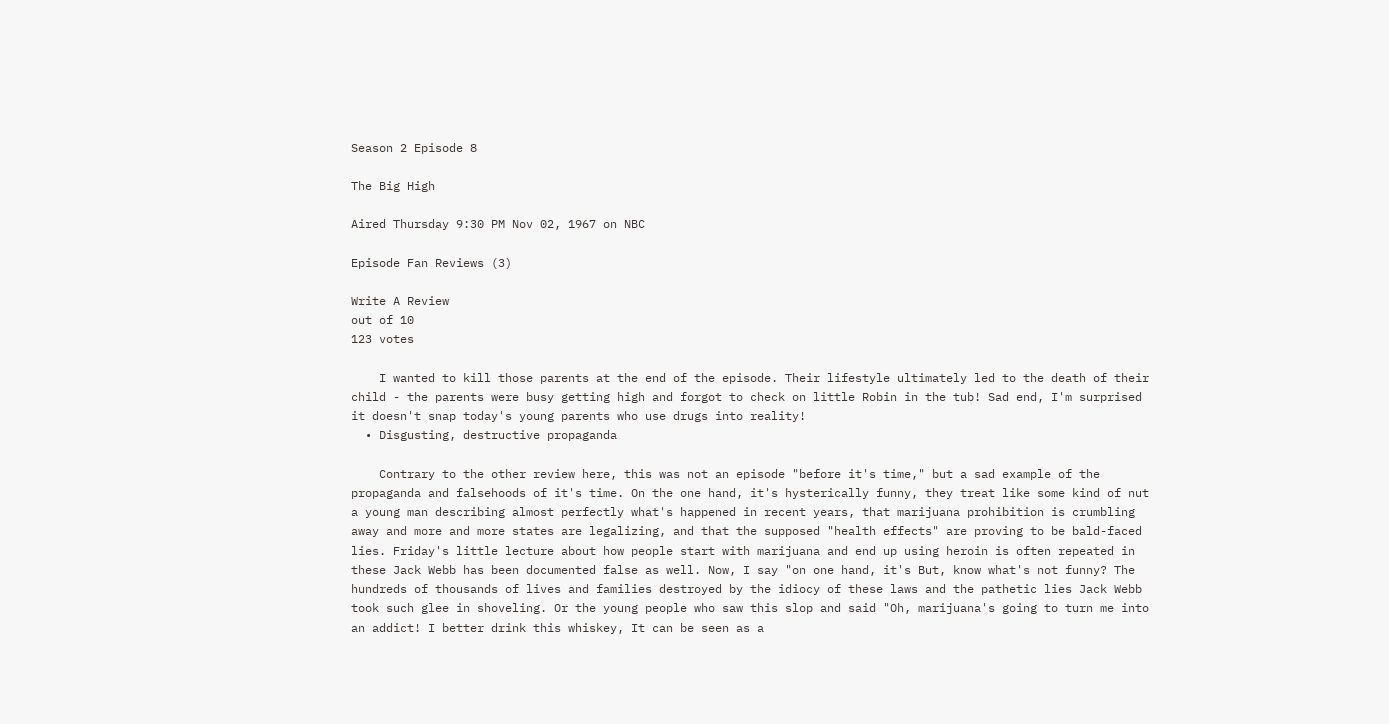Season 2 Episode 8

The Big High

Aired Thursday 9:30 PM Nov 02, 1967 on NBC

Episode Fan Reviews (3)

Write A Review
out of 10
123 votes

    I wanted to kill those parents at the end of the episode. Their lifestyle ultimately led to the death of their child - the parents were busy getting high and forgot to check on little Robin in the tub! Sad end, I'm surprised it doesn't snap today's young parents who use drugs into reality!
  • Disgusting, destructive propaganda

    Contrary to the other review here, this was not an episode "before it's time," but a sad example of the propaganda and falsehoods of it's time. On the one hand, it's hysterically funny, they treat like some kind of nut a young man describing almost perfectly what's happened in recent years, that marijuana prohibition is crumbling away and more and more states are legalizing, and that the supposed "health effects" are proving to be bald-faced lies. Friday's little lecture about how people start with marijuana and end up using heroin is often repeated in these Jack Webb has been documented false as well. Now, I say "on one hand, it's But, know what's not funny? The hundreds of thousands of lives and families destroyed by the idiocy of these laws and the pathetic lies Jack Webb took such glee in shoveling. Or the young people who saw this slop and said "Oh, marijuana's going to turn me into an addict! I better drink this whiskey, It can be seen as a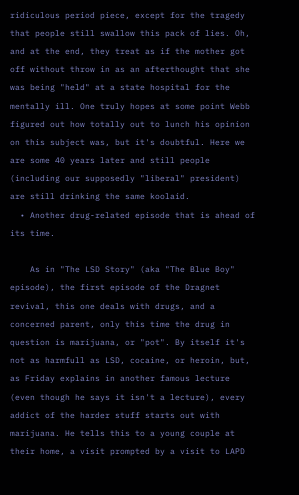ridiculous period piece, except for the tragedy that people still swallow this pack of lies. Oh, and at the end, they treat as if the mother got off without throw in as an afterthought that she was being "held" at a state hospital for the mentally ill. One truly hopes at some point Webb figured out how totally out to lunch his opinion on this subject was, but it's doubtful. Here we are some 40 years later and still people (including our supposedly "liberal" president) are still drinking the same koolaid.
  • Another drug-related episode that is ahead of its time.

    As in "The LSD Story" (aka "The Blue Boy" episode), the first episode of the Dragnet revival, this one deals with drugs, and a concerned parent, only this time the drug in question is marijuana, or "pot". By itself it's not as harmfull as LSD, cocaine, or heroin, but, as Friday explains in another famous lecture (even though he says it isn't a lecture), every addict of the harder stuff starts out with marijuana. He tells this to a young couple at their home, a visit prompted by a visit to LAPD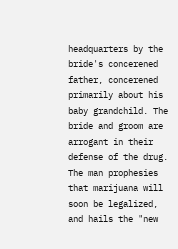headquarters by the bride's concerened father, concerened primarily about his baby grandchild. The bride and groom are arrogant in their defense of the drug. The man prophesies that marijuana will soon be legalized, and hails the "new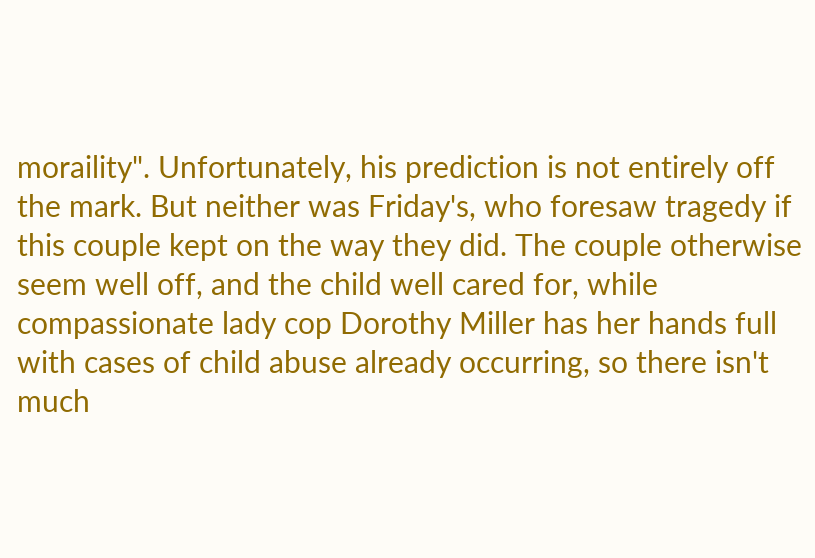moraility". Unfortunately, his prediction is not entirely off the mark. But neither was Friday's, who foresaw tragedy if this couple kept on the way they did. The couple otherwise seem well off, and the child well cared for, while compassionate lady cop Dorothy Miller has her hands full with cases of child abuse already occurring, so there isn't much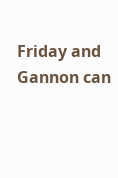Friday and Gannon can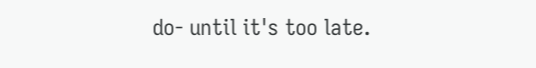do- until it's too late.